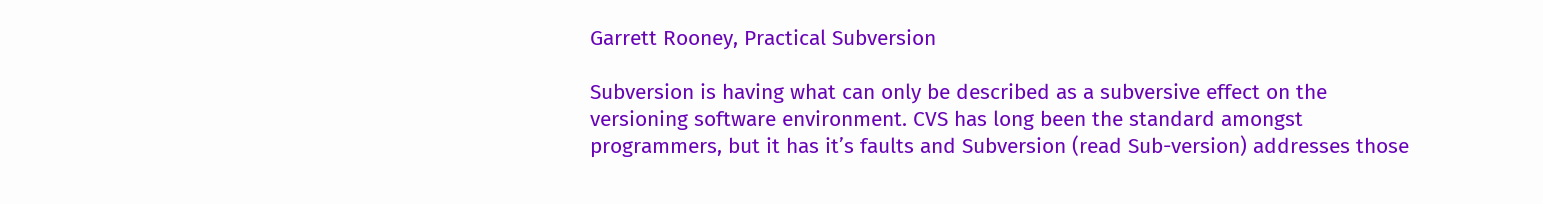Garrett Rooney, Practical Subversion

Subversion is having what can only be described as a subversive effect on the versioning software environment. CVS has long been the standard amongst programmers, but it has it’s faults and Subversion (read Sub-version) addresses those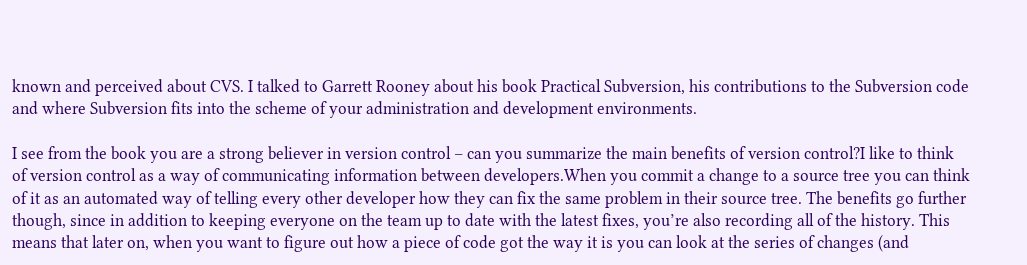known and perceived about CVS. I talked to Garrett Rooney about his book Practical Subversion, his contributions to the Subversion code and where Subversion fits into the scheme of your administration and development environments.

I see from the book you are a strong believer in version control – can you summarize the main benefits of version control?I like to think of version control as a way of communicating information between developers.When you commit a change to a source tree you can think of it as an automated way of telling every other developer how they can fix the same problem in their source tree. The benefits go further though, since in addition to keeping everyone on the team up to date with the latest fixes, you’re also recording all of the history. This means that later on, when you want to figure out how a piece of code got the way it is you can look at the series of changes (and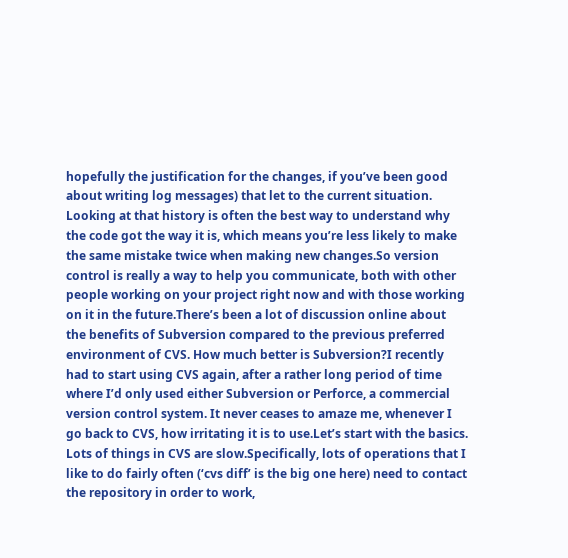hopefully the justification for the changes, if you’ve been good about writing log messages) that let to the current situation. Looking at that history is often the best way to understand why the code got the way it is, which means you’re less likely to make the same mistake twice when making new changes.So version control is really a way to help you communicate, both with other people working on your project right now and with those working on it in the future.There’s been a lot of discussion online about the benefits of Subversion compared to the previous preferred environment of CVS. How much better is Subversion?I recently had to start using CVS again, after a rather long period of time where I’d only used either Subversion or Perforce, a commercial version control system. It never ceases to amaze me, whenever I go back to CVS, how irritating it is to use.Let’s start with the basics. Lots of things in CVS are slow.Specifically, lots of operations that I like to do fairly often (‘cvs diff’ is the big one here) need to contact the repository in order to work,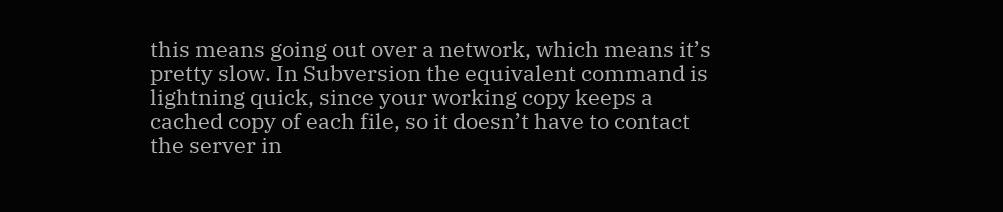this means going out over a network, which means it’s pretty slow. In Subversion the equivalent command is lightning quick, since your working copy keeps a cached copy of each file, so it doesn’t have to contact the server in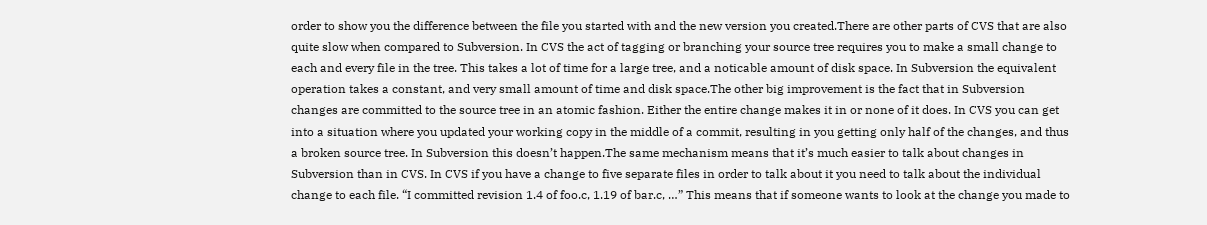order to show you the difference between the file you started with and the new version you created.There are other parts of CVS that are also quite slow when compared to Subversion. In CVS the act of tagging or branching your source tree requires you to make a small change to each and every file in the tree. This takes a lot of time for a large tree, and a noticable amount of disk space. In Subversion the equivalent operation takes a constant, and very small amount of time and disk space.The other big improvement is the fact that in Subversion changes are committed to the source tree in an atomic fashion. Either the entire change makes it in or none of it does. In CVS you can get into a situation where you updated your working copy in the middle of a commit, resulting in you getting only half of the changes, and thus a broken source tree. In Subversion this doesn’t happen.The same mechanism means that it’s much easier to talk about changes in Subversion than in CVS. In CVS if you have a change to five separate files in order to talk about it you need to talk about the individual change to each file. “I committed revision 1.4 of foo.c, 1.19 of bar.c, …” This means that if someone wants to look at the change you made to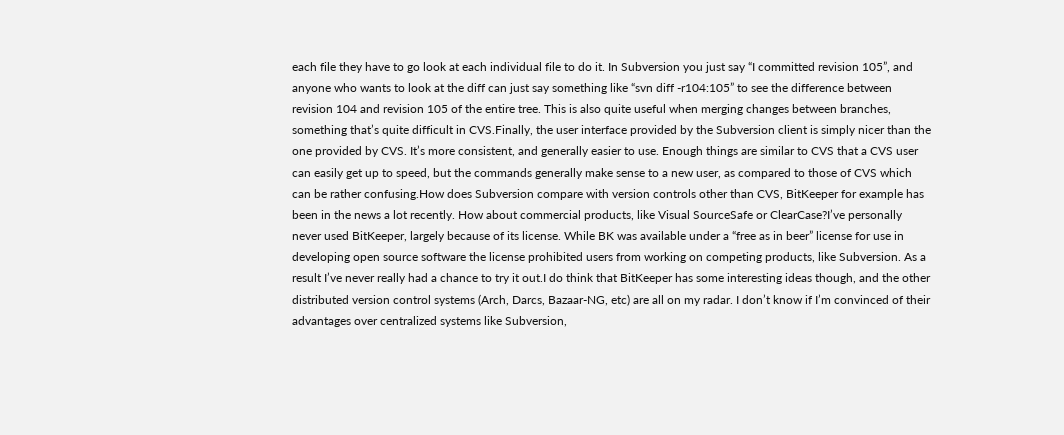each file they have to go look at each individual file to do it. In Subversion you just say “I committed revision 105”, and anyone who wants to look at the diff can just say something like “svn diff -r104:105” to see the difference between revision 104 and revision 105 of the entire tree. This is also quite useful when merging changes between branches, something that’s quite difficult in CVS.Finally, the user interface provided by the Subversion client is simply nicer than the one provided by CVS. It’s more consistent, and generally easier to use. Enough things are similar to CVS that a CVS user can easily get up to speed, but the commands generally make sense to a new user, as compared to those of CVS which can be rather confusing.How does Subversion compare with version controls other than CVS, BitKeeper for example has been in the news a lot recently. How about commercial products, like Visual SourceSafe or ClearCase?I’ve personally never used BitKeeper, largely because of its license. While BK was available under a “free as in beer” license for use in developing open source software the license prohibited users from working on competing products, like Subversion. As a result I’ve never really had a chance to try it out.I do think that BitKeeper has some interesting ideas though, and the other distributed version control systems (Arch, Darcs, Bazaar-NG, etc) are all on my radar. I don’t know if I’m convinced of their advantages over centralized systems like Subversion,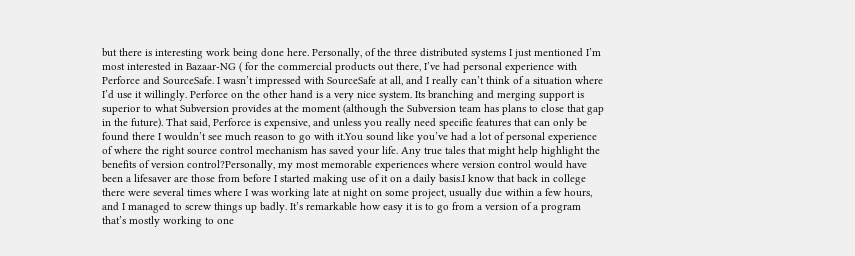but there is interesting work being done here. Personally, of the three distributed systems I just mentioned I’m most interested in Bazaar-NG ( for the commercial products out there, I’ve had personal experience with Perforce and SourceSafe. I wasn’t impressed with SourceSafe at all, and I really can’t think of a situation where I’d use it willingly. Perforce on the other hand is a very nice system. Its branching and merging support is superior to what Subversion provides at the moment (although the Subversion team has plans to close that gap in the future). That said, Perforce is expensive, and unless you really need specific features that can only be found there I wouldn’t see much reason to go with it.You sound like you’ve had a lot of personal experience of where the right source control mechanism has saved your life. Any true tales that might help highlight the benefits of version control?Personally, my most memorable experiences where version control would have been a lifesaver are those from before I started making use of it on a daily basis.I know that back in college there were several times where I was working late at night on some project, usually due within a few hours, and I managed to screw things up badly. It’s remarkable how easy it is to go from a version of a program that’s mostly working to one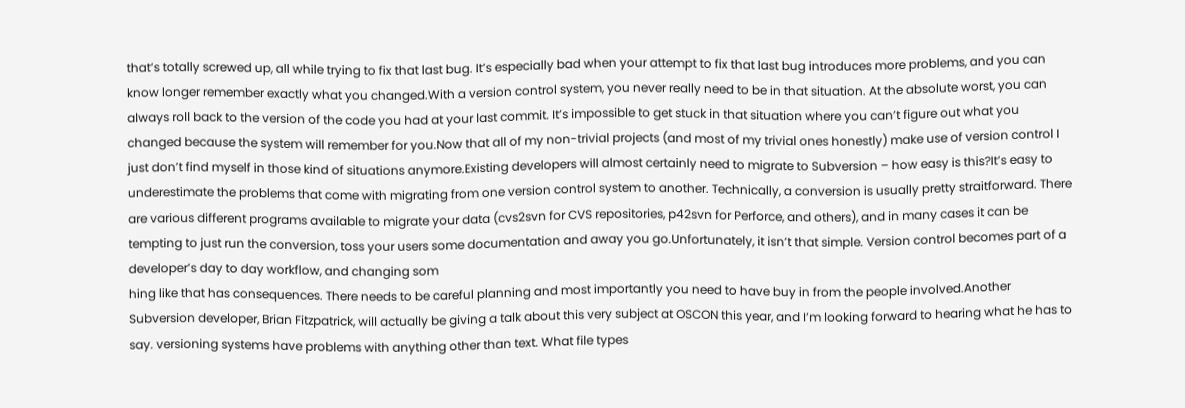that’s totally screwed up, all while trying to fix that last bug. It’s especially bad when your attempt to fix that last bug introduces more problems, and you can know longer remember exactly what you changed.With a version control system, you never really need to be in that situation. At the absolute worst, you can always roll back to the version of the code you had at your last commit. It’s impossible to get stuck in that situation where you can’t figure out what you changed because the system will remember for you.Now that all of my non-trivial projects (and most of my trivial ones honestly) make use of version control I just don’t find myself in those kind of situations anymore.Existing developers will almost certainly need to migrate to Subversion – how easy is this?It’s easy to underestimate the problems that come with migrating from one version control system to another. Technically, a conversion is usually pretty straitforward. There are various different programs available to migrate your data (cvs2svn for CVS repositories, p42svn for Perforce, and others), and in many cases it can be tempting to just run the conversion, toss your users some documentation and away you go.Unfortunately, it isn’t that simple. Version control becomes part of a developer’s day to day workflow, and changing som
hing like that has consequences. There needs to be careful planning and most importantly you need to have buy in from the people involved.Another Subversion developer, Brian Fitzpatrick, will actually be giving a talk about this very subject at OSCON this year, and I’m looking forward to hearing what he has to say. versioning systems have problems with anything other than text. What file types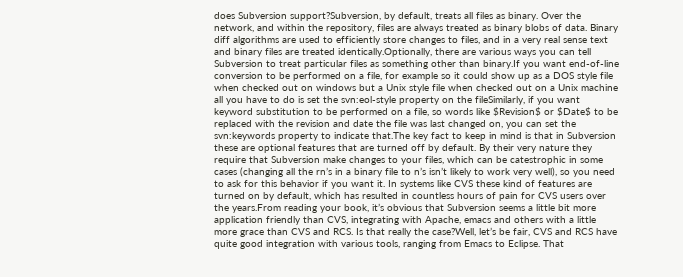does Subversion support?Subversion, by default, treats all files as binary. Over the network, and within the repository, files are always treated as binary blobs of data. Binary diff algorithms are used to efficiently store changes to files, and in a very real sense text and binary files are treated identically.Optionally, there are various ways you can tell Subversion to treat particular files as something other than binary.If you want end-of-line conversion to be performed on a file, for example so it could show up as a DOS style file when checked out on windows but a Unix style file when checked out on a Unix machine all you have to do is set the svn:eol-style property on the fileSimilarly, if you want keyword substitution to be performed on a file, so words like $Revision$ or $Date$ to be replaced with the revision and date the file was last changed on, you can set the svn:keywords property to indicate that.The key fact to keep in mind is that in Subversion these are optional features that are turned off by default. By their very nature they require that Subversion make changes to your files, which can be catestrophic in some cases (changing all the rn’s in a binary file to n’s isn’t likely to work very well), so you need to ask for this behavior if you want it. In systems like CVS these kind of features are turned on by default, which has resulted in countless hours of pain for CVS users over the years.From reading your book, it’s obvious that Subversion seems a little bit more application friendly than CVS, integrating with Apache, emacs and others with a little more grace than CVS and RCS. Is that really the case?Well, let’s be fair, CVS and RCS have quite good integration with various tools, ranging from Emacs to Eclipse. That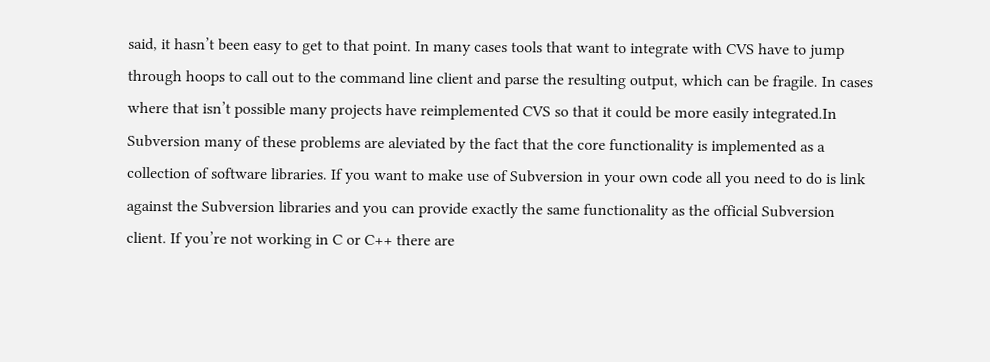said, it hasn’t been easy to get to that point. In many cases tools that want to integrate with CVS have to jump through hoops to call out to the command line client and parse the resulting output, which can be fragile. In cases where that isn’t possible many projects have reimplemented CVS so that it could be more easily integrated.In Subversion many of these problems are aleviated by the fact that the core functionality is implemented as a collection of software libraries. If you want to make use of Subversion in your own code all you need to do is link against the Subversion libraries and you can provide exactly the same functionality as the official Subversion client. If you’re not working in C or C++ there are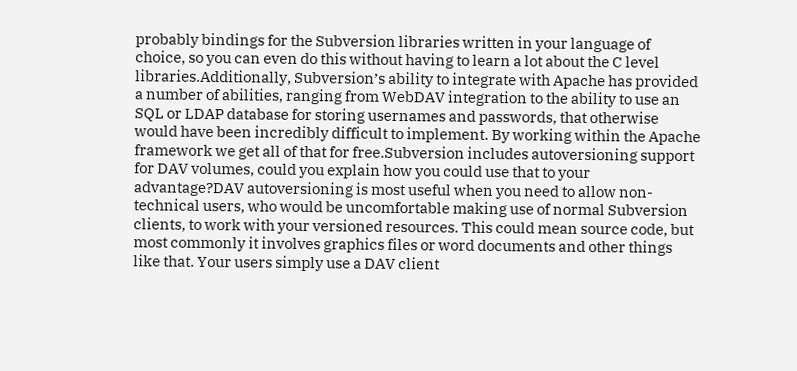probably bindings for the Subversion libraries written in your language of choice, so you can even do this without having to learn a lot about the C level libraries.Additionally, Subversion’s ability to integrate with Apache has provided a number of abilities, ranging from WebDAV integration to the ability to use an SQL or LDAP database for storing usernames and passwords, that otherwise would have been incredibly difficult to implement. By working within the Apache framework we get all of that for free.Subversion includes autoversioning support for DAV volumes, could you explain how you could use that to your advantage?DAV autoversioning is most useful when you need to allow non-technical users, who would be uncomfortable making use of normal Subversion clients, to work with your versioned resources. This could mean source code, but most commonly it involves graphics files or word documents and other things like that. Your users simply use a DAV client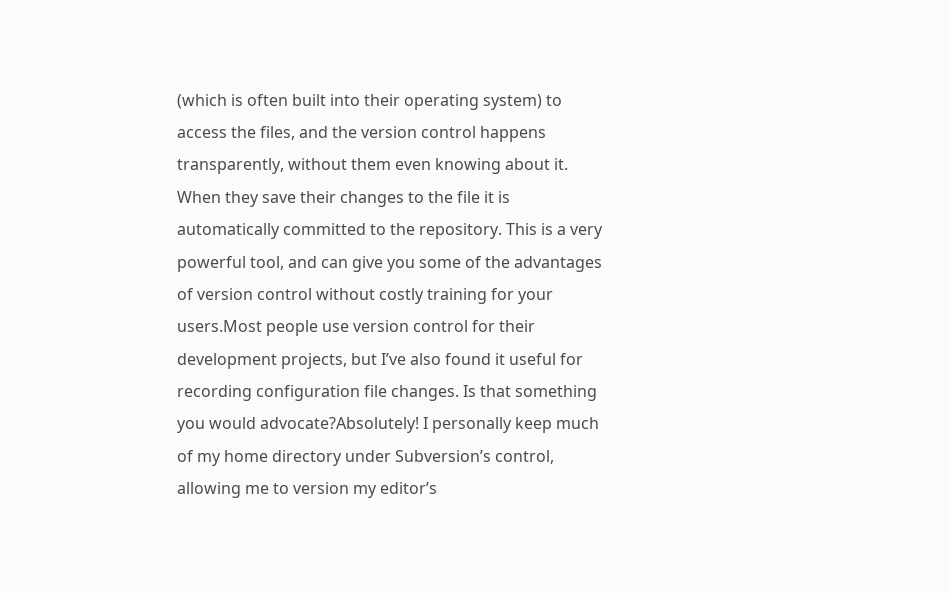(which is often built into their operating system) to access the files, and the version control happens transparently, without them even knowing about it. When they save their changes to the file it is automatically committed to the repository. This is a very powerful tool, and can give you some of the advantages of version control without costly training for your users.Most people use version control for their development projects, but I’ve also found it useful for recording configuration file changes. Is that something you would advocate?Absolutely! I personally keep much of my home directory under Subversion’s control, allowing me to version my editor’s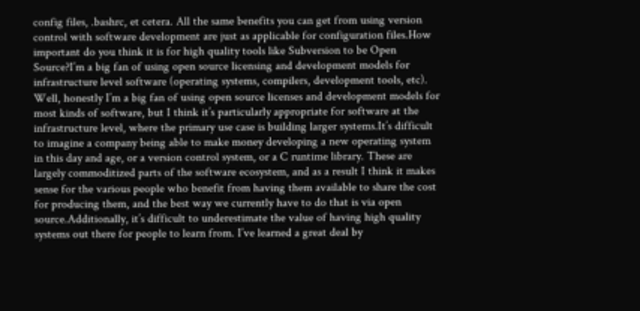config files, .bashrc, et cetera. All the same benefits you can get from using version control with software development are just as applicable for configuration files.How important do you think it is for high quality tools like Subversion to be Open Source?I’m a big fan of using open source licensing and development models for infrastructure level software (operating systems, compilers, development tools, etc). Well, honestly I’m a big fan of using open source licenses and development models for most kinds of software, but I think it’s particularly appropriate for software at the infrastructure level, where the primary use case is building larger systems.It’s difficult to imagine a company being able to make money developing a new operating system in this day and age, or a version control system, or a C runtime library. These are largely commoditized parts of the software ecosystem, and as a result I think it makes sense for the various people who benefit from having them available to share the cost for producing them, and the best way we currently have to do that is via open source.Additionally, it’s difficult to underestimate the value of having high quality systems out there for people to learn from. I’ve learned a great deal by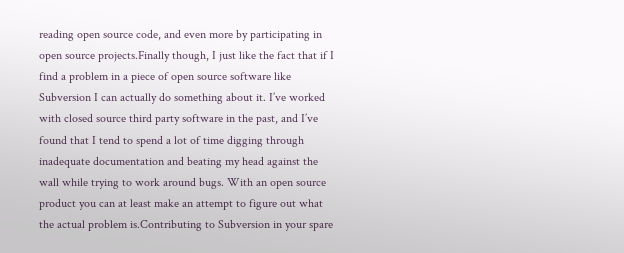reading open source code, and even more by participating in open source projects.Finally though, I just like the fact that if I find a problem in a piece of open source software like Subversion I can actually do something about it. I’ve worked with closed source third party software in the past, and I’ve found that I tend to spend a lot of time digging through inadequate documentation and beating my head against the wall while trying to work around bugs. With an open source product you can at least make an attempt to figure out what the actual problem is.Contributing to Subversion in your spare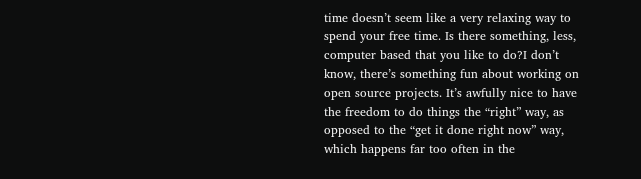time doesn’t seem like a very relaxing way to spend your free time. Is there something, less, computer based that you like to do?I don’t know, there’s something fun about working on open source projects. It’s awfully nice to have the freedom to do things the “right” way, as opposed to the “get it done right now” way, which happens far too often in the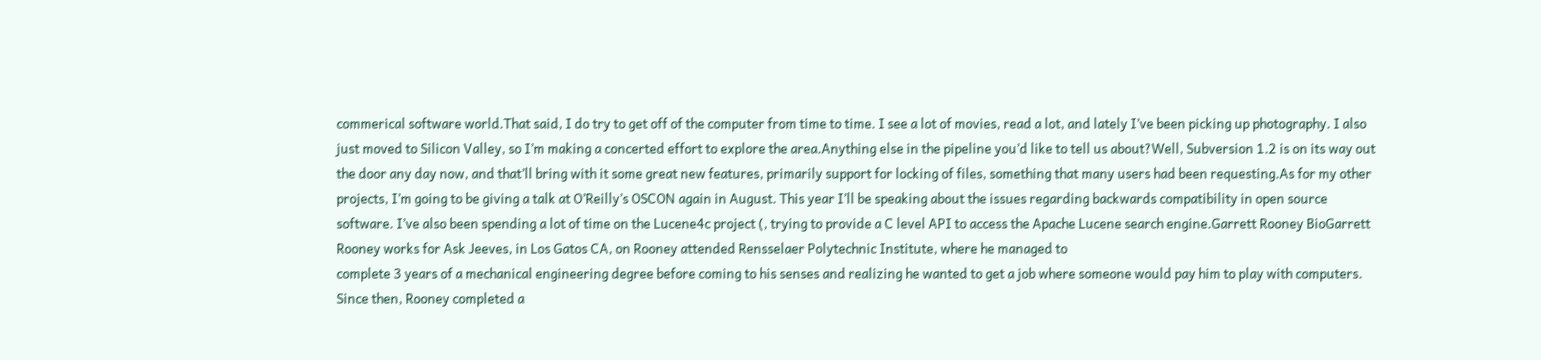commerical software world.That said, I do try to get off of the computer from time to time. I see a lot of movies, read a lot, and lately I’ve been picking up photography. I also just moved to Silicon Valley, so I’m making a concerted effort to explore the area.Anything else in the pipeline you’d like to tell us about?Well, Subversion 1.2 is on its way out the door any day now, and that’ll bring with it some great new features, primarily support for locking of files, something that many users had been requesting.As for my other projects, I’m going to be giving a talk at O’Reilly’s OSCON again in August. This year I’ll be speaking about the issues regarding backwards compatibility in open source software. I’ve also been spending a lot of time on the Lucene4c project (, trying to provide a C level API to access the Apache Lucene search engine.Garrett Rooney BioGarrett Rooney works for Ask Jeeves, in Los Gatos CA, on Rooney attended Rensselaer Polytechnic Institute, where he managed to
complete 3 years of a mechanical engineering degree before coming to his senses and realizing he wanted to get a job where someone would pay him to play with computers. Since then, Rooney completed a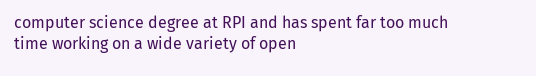computer science degree at RPI and has spent far too much time working on a wide variety of open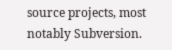source projects, most notably Subversion.